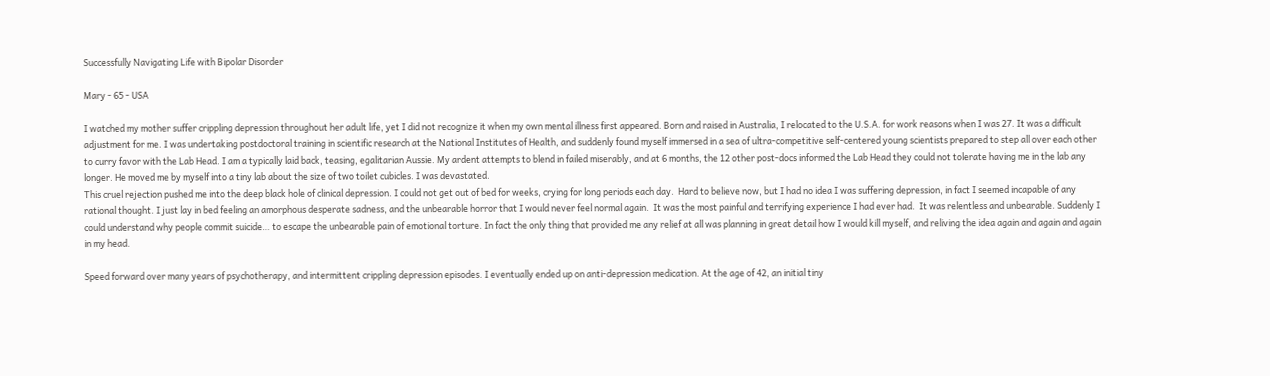Successfully Navigating Life with Bipolar Disorder

Mary - 65 - USA

I watched my mother suffer crippling depression throughout her adult life, yet I did not recognize it when my own mental illness first appeared. Born and raised in Australia, I relocated to the U.S.A. for work reasons when I was 27. It was a difficult adjustment for me. I was undertaking postdoctoral training in scientific research at the National Institutes of Health, and suddenly found myself immersed in a sea of ultra-competitive self-centered young scientists prepared to step all over each other to curry favor with the Lab Head. I am a typically laid back, teasing, egalitarian Aussie. My ardent attempts to blend in failed miserably, and at 6 months, the 12 other post-docs informed the Lab Head they could not tolerate having me in the lab any longer. He moved me by myself into a tiny lab about the size of two toilet cubicles. I was devastated.
This cruel rejection pushed me into the deep black hole of clinical depression. I could not get out of bed for weeks, crying for long periods each day.  Hard to believe now, but I had no idea I was suffering depression, in fact I seemed incapable of any rational thought. I just lay in bed feeling an amorphous desperate sadness, and the unbearable horror that I would never feel normal again.  It was the most painful and terrifying experience I had ever had.  It was relentless and unbearable. Suddenly I could understand why people commit suicide… to escape the unbearable pain of emotional torture. In fact the only thing that provided me any relief at all was planning in great detail how I would kill myself, and reliving the idea again and again and again in my head.

Speed forward over many years of psychotherapy, and intermittent crippling depression episodes. I eventually ended up on anti-depression medication. At the age of 42, an initial tiny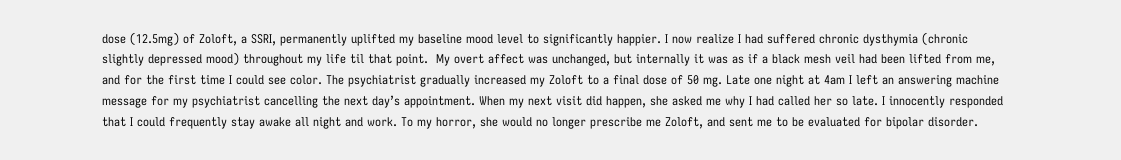dose (12.5mg) of Zoloft, a SSRI, permanently uplifted my baseline mood level to significantly happier. I now realize I had suffered chronic dysthymia (chronic slightly depressed mood) throughout my life til that point.  My overt affect was unchanged, but internally it was as if a black mesh veil had been lifted from me, and for the first time I could see color. The psychiatrist gradually increased my Zoloft to a final dose of 50 mg. Late one night at 4am I left an answering machine message for my psychiatrist cancelling the next day’s appointment. When my next visit did happen, she asked me why I had called her so late. I innocently responded that I could frequently stay awake all night and work. To my horror, she would no longer prescribe me Zoloft, and sent me to be evaluated for bipolar disorder.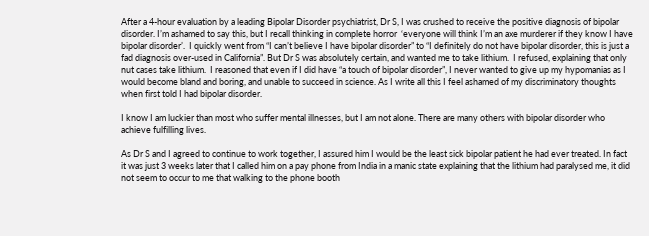After a 4-hour evaluation by a leading Bipolar Disorder psychiatrist, Dr S, I was crushed to receive the positive diagnosis of bipolar disorder. I’m ashamed to say this, but I recall thinking in complete horror  ‘everyone will think I’m an axe murderer if they know I have bipolar disorder’.  I quickly went from “I can’t believe I have bipolar disorder” to “I definitely do not have bipolar disorder, this is just a fad diagnosis over-used in California”. But Dr S was absolutely certain, and wanted me to take lithium.  I refused, explaining that only nut cases take lithium.  I reasoned that even if I did have “a touch of bipolar disorder”, I never wanted to give up my hypomanias as I would become bland and boring, and unable to succeed in science. As I write all this I feel ashamed of my discriminatory thoughts when first told I had bipolar disorder.

I know I am luckier than most who suffer mental illnesses, but I am not alone. There are many others with bipolar disorder who achieve fulfilling lives.

As Dr S and I agreed to continue to work together, I assured him I would be the least sick bipolar patient he had ever treated. In fact it was just 3 weeks later that I called him on a pay phone from India in a manic state explaining that the lithium had paralysed me, it did not seem to occur to me that walking to the phone booth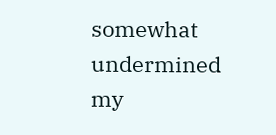somewhat undermined my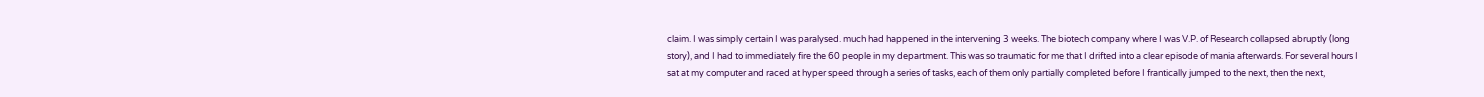claim. I was simply certain I was paralysed. much had happened in the intervening 3 weeks. The biotech company where I was V.P. of Research collapsed abruptly (long story), and I had to immediately fire the 60 people in my department. This was so traumatic for me that I drifted into a clear episode of mania afterwards. For several hours I sat at my computer and raced at hyper speed through a series of tasks, each of them only partially completed before I frantically jumped to the next, then the next,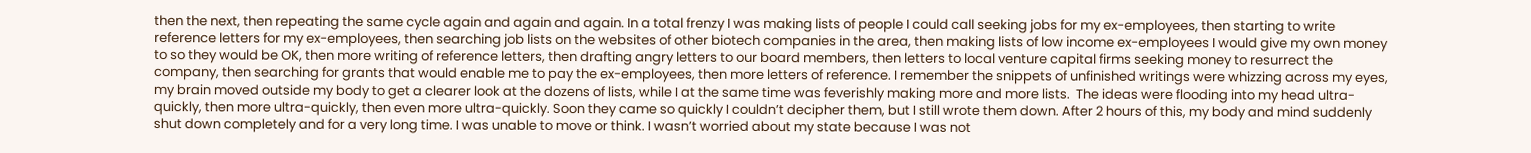then the next, then repeating the same cycle again and again and again. In a total frenzy I was making lists of people I could call seeking jobs for my ex-employees, then starting to write reference letters for my ex-employees, then searching job lists on the websites of other biotech companies in the area, then making lists of low income ex-employees I would give my own money to so they would be OK, then more writing of reference letters, then drafting angry letters to our board members, then letters to local venture capital firms seeking money to resurrect the company, then searching for grants that would enable me to pay the ex-employees, then more letters of reference. I remember the snippets of unfinished writings were whizzing across my eyes, my brain moved outside my body to get a clearer look at the dozens of lists, while I at the same time was feverishly making more and more lists.  The ideas were flooding into my head ultra-quickly, then more ultra-quickly, then even more ultra-quickly. Soon they came so quickly I couldn’t decipher them, but I still wrote them down. After 2 hours of this, my body and mind suddenly shut down completely and for a very long time. I was unable to move or think. I wasn’t worried about my state because I was not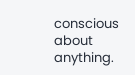conscious about anything.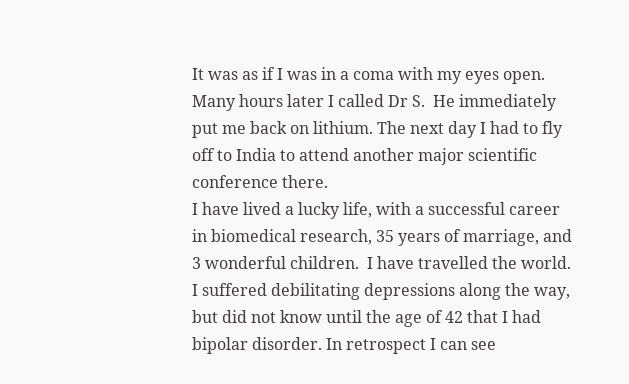It was as if I was in a coma with my eyes open.
Many hours later I called Dr S.  He immediately put me back on lithium. The next day I had to fly off to India to attend another major scientific conference there.
I have lived a lucky life, with a successful career in biomedical research, 35 years of marriage, and 3 wonderful children.  I have travelled the world. I suffered debilitating depressions along the way, but did not know until the age of 42 that I had bipolar disorder. In retrospect I can see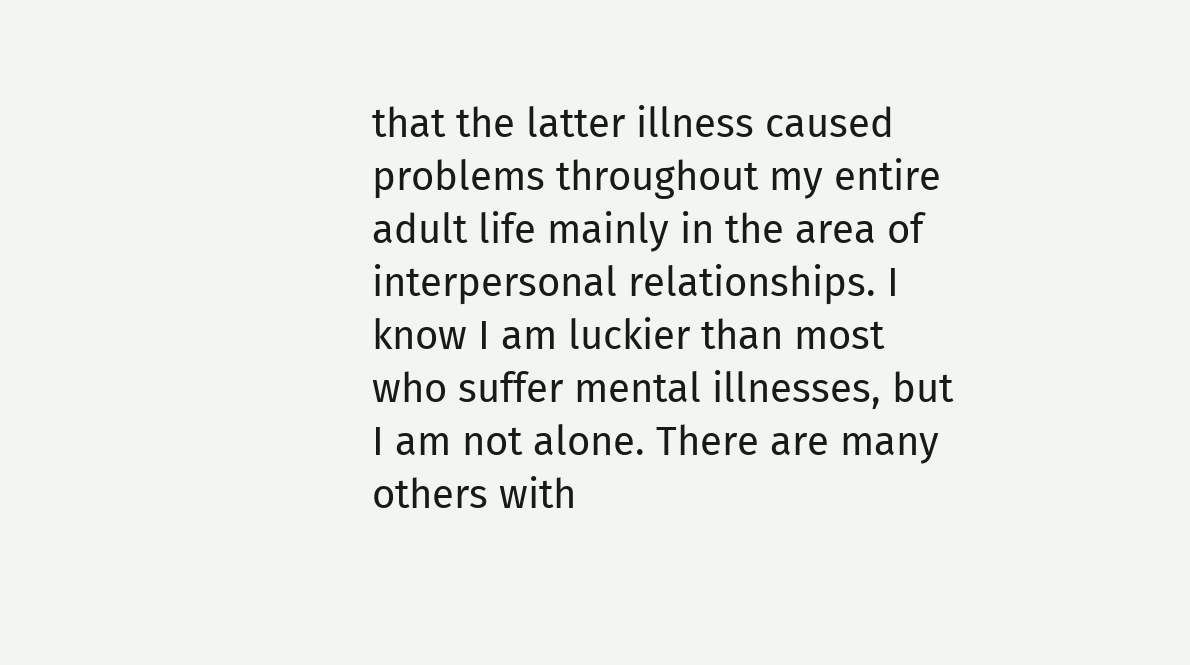that the latter illness caused problems throughout my entire adult life mainly in the area of interpersonal relationships. I know I am luckier than most who suffer mental illnesses, but I am not alone. There are many others with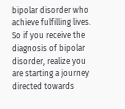bipolar disorder who achieve fulfilling lives. So if you receive the diagnosis of bipolar disorder, realize you are starting a journey directed towards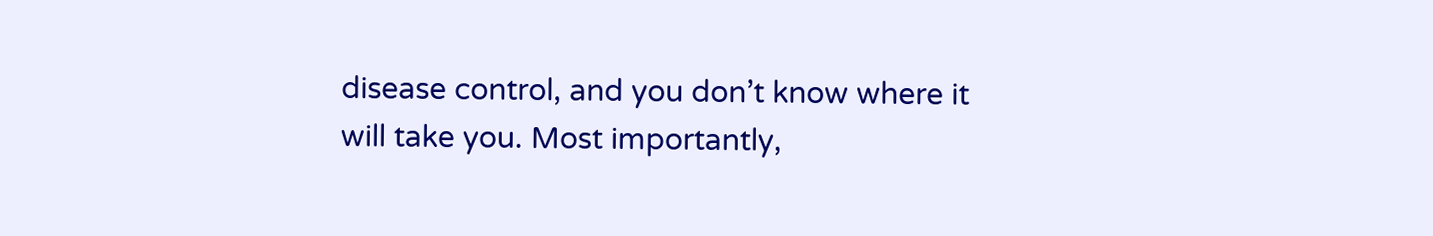disease control, and you don’t know where it will take you. Most importantly,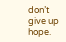don’t give up hope.